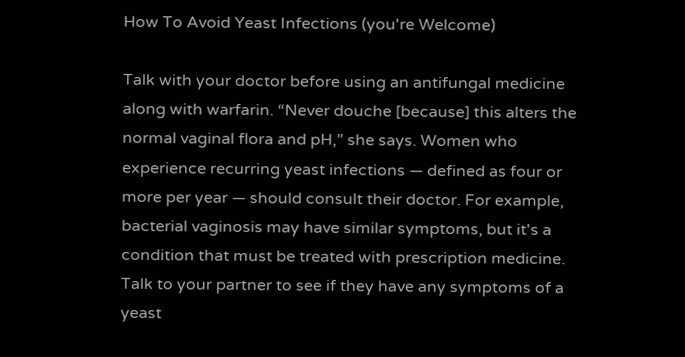How To Avoid Yeast Infections (you're Welcome)

Talk with your doctor before using an antifungal medicine along with warfarin. “Never douche [because] this alters the normal vaginal flora and pH,” she says. Women who experience recurring yeast infections — defined as four or more per year — should consult their doctor. For example, bacterial vaginosis may have similar symptoms, but it's a condition that must be treated with prescription medicine. Talk to your partner to see if they have any symptoms of a yeast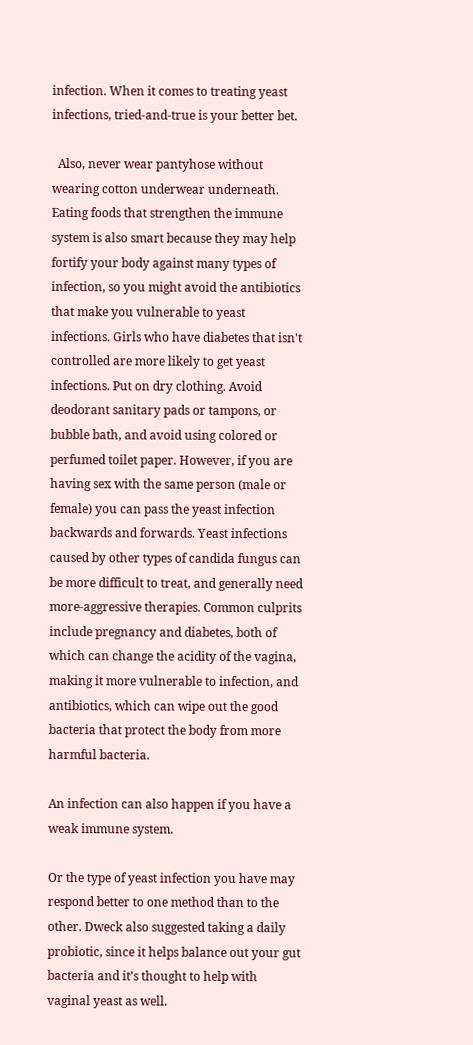infection. When it comes to treating yeast infections, tried-and-true is your better bet.

  Also, never wear pantyhose without wearing cotton underwear underneath. Eating foods that strengthen the immune system is also smart because they may help fortify your body against many types of infection, so you might avoid the antibiotics that make you vulnerable to yeast infections. Girls who have diabetes that isn't controlled are more likely to get yeast infections. Put on dry clothing. Avoid deodorant sanitary pads or tampons, or bubble bath, and avoid using colored or perfumed toilet paper. However, if you are having sex with the same person (male or female) you can pass the yeast infection backwards and forwards. Yeast infections caused by other types of candida fungus can be more difficult to treat, and generally need more-aggressive therapies. Common culprits include pregnancy and diabetes, both of which can change the acidity of the vagina, making it more vulnerable to infection, and antibiotics, which can wipe out the good bacteria that protect the body from more harmful bacteria.

An infection can also happen if you have a weak immune system.

Or the type of yeast infection you have may respond better to one method than to the other. Dweck also suggested taking a daily probiotic, since it helps balance out your gut bacteria and it’s thought to help with vaginal yeast as well.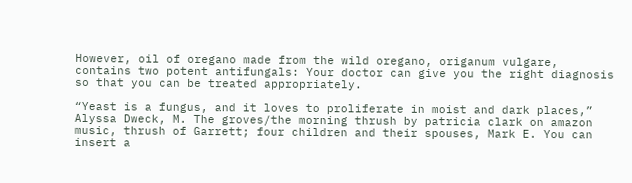However, oil of oregano made from the wild oregano, origanum vulgare, contains two potent antifungals: Your doctor can give you the right diagnosis so that you can be treated appropriately.

“Yeast is a fungus, and it loves to proliferate in moist and dark places,” Alyssa Dweck, M. The groves/the morning thrush by patricia clark on amazon music, thrush of Garrett; four children and their spouses, Mark E. You can insert a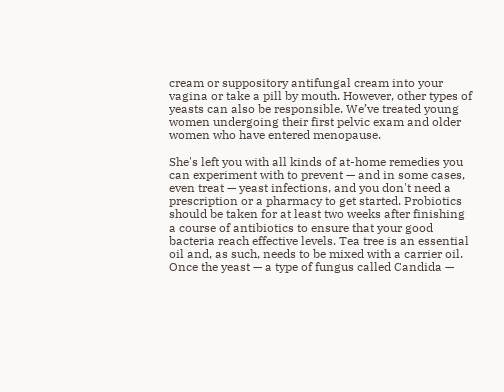cream or suppository antifungal cream into your vagina or take a pill by mouth. However, other types of yeasts can also be responsible. We’ve treated young women undergoing their first pelvic exam and older women who have entered menopause.

She's left you with all kinds of at-home remedies you can experiment with to prevent — and in some cases, even treat — yeast infections, and you don't need a prescription or a pharmacy to get started. Probiotics should be taken for at least two weeks after finishing a course of antibiotics to ensure that your good bacteria reach effective levels. Tea tree is an essential oil and, as such, needs to be mixed with a carrier oil. Once the yeast — a type of fungus called Candida —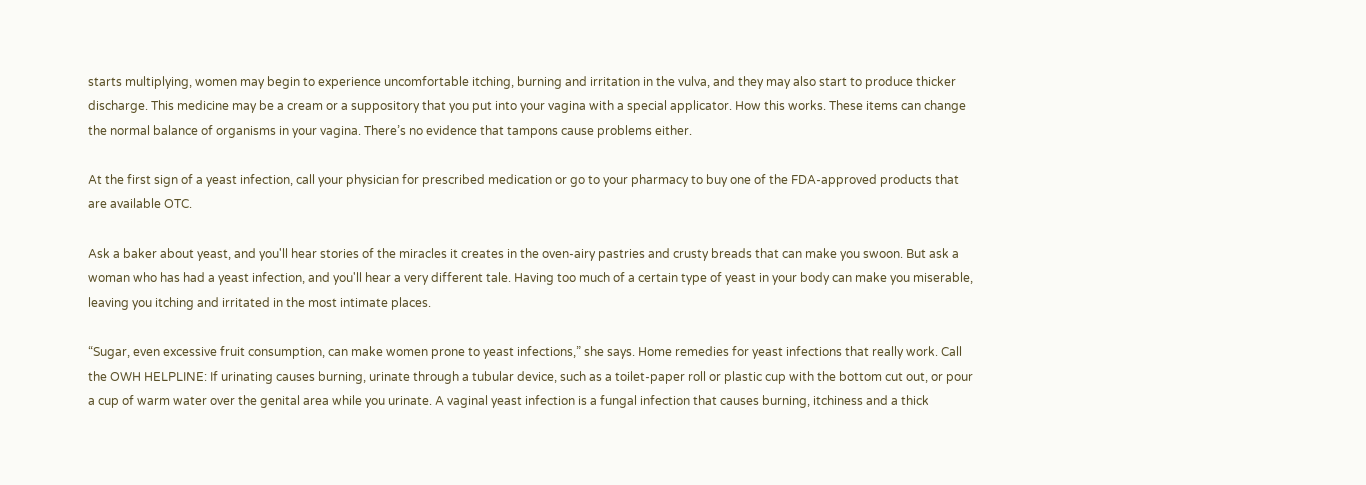starts multiplying, women may begin to experience uncomfortable itching, burning and irritation in the vulva, and they may also start to produce thicker discharge. This medicine may be a cream or a suppository that you put into your vagina with a special applicator. How this works. These items can change the normal balance of organisms in your vagina. There’s no evidence that tampons cause problems either.

At the first sign of a yeast infection, call your physician for prescribed medication or go to your pharmacy to buy one of the FDA-approved products that are available OTC.

Ask a baker about yeast, and you'll hear stories of the miracles it creates in the oven-airy pastries and crusty breads that can make you swoon. But ask a woman who has had a yeast infection, and you'll hear a very different tale. Having too much of a certain type of yeast in your body can make you miserable, leaving you itching and irritated in the most intimate places.

“Sugar, even excessive fruit consumption, can make women prone to yeast infections,” she says. Home remedies for yeast infections that really work. Call the OWH HELPLINE: If urinating causes burning, urinate through a tubular device, such as a toilet-paper roll or plastic cup with the bottom cut out, or pour a cup of warm water over the genital area while you urinate. A vaginal yeast infection is a fungal infection that causes burning, itchiness and a thick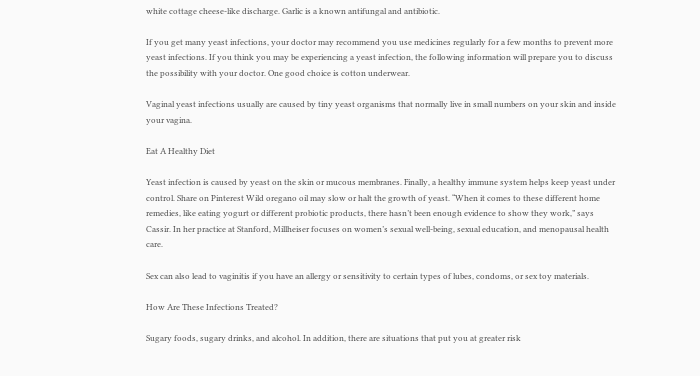white cottage cheese-like discharge. Garlic is a known antifungal and antibiotic.

If you get many yeast infections, your doctor may recommend you use medicines regularly for a few months to prevent more yeast infections. If you think you may be experiencing a yeast infection, the following information will prepare you to discuss the possibility with your doctor. One good choice is cotton underwear.

Vaginal yeast infections usually are caused by tiny yeast organisms that normally live in small numbers on your skin and inside your vagina.

Eat A Healthy Diet

Yeast infection is caused by yeast on the skin or mucous membranes. Finally, a healthy immune system helps keep yeast under control. Share on Pinterest Wild oregano oil may slow or halt the growth of yeast. “When it comes to these different home remedies, like eating yogurt or different probiotic products, there hasn’t been enough evidence to show they work,” says Cassir. In her practice at Stanford, Millheiser focuses on women’s sexual well-being, sexual education, and menopausal health care.

Sex can also lead to vaginitis if you have an allergy or sensitivity to certain types of lubes, condoms, or sex toy materials.

How Are These Infections Treated?

Sugary foods, sugary drinks, and alcohol. In addition, there are situations that put you at greater risk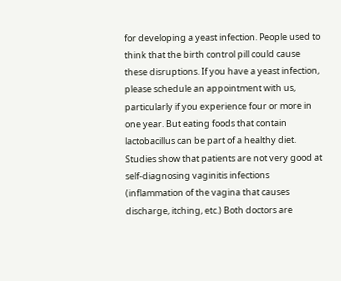for developing a yeast infection. People used to think that the birth control pill could cause these disruptions. If you have a yeast infection, please schedule an appointment with us, particularly if you experience four or more in one year. But eating foods that contain lactobacillus can be part of a healthy diet. Studies show that patients are not very good at self-diagnosing vaginitis infections (inflammation of the vagina that causes discharge, itching, etc.) Both doctors are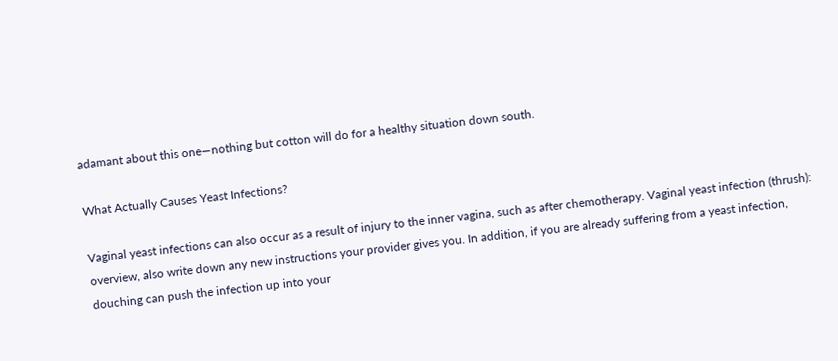adamant about this one—nothing but cotton will do for a healthy situation down south.

What Actually Causes Yeast Infections?

Vaginal yeast infections can also occur as a result of injury to the inner vagina, such as after chemotherapy. Vaginal yeast infection (thrush): overview, also write down any new instructions your provider gives you. In addition, if you are already suffering from a yeast infection, douching can push the infection up into your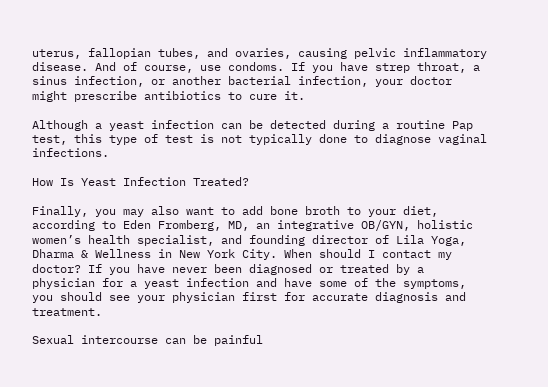uterus, fallopian tubes, and ovaries, causing pelvic inflammatory disease. And of course, use condoms. If you have strep throat, a sinus infection, or another bacterial infection, your doctor might prescribe antibiotics to cure it.

Although a yeast infection can be detected during a routine Pap test, this type of test is not typically done to diagnose vaginal infections.

How Is Yeast Infection Treated?

Finally, you may also want to add bone broth to your diet, according to Eden Fromberg, MD, an integrative OB/GYN, holistic women’s health specialist, and founding director of Lila Yoga, Dharma & Wellness in New York City. When should I contact my doctor? If you have never been diagnosed or treated by a physician for a yeast infection and have some of the symptoms, you should see your physician first for accurate diagnosis and treatment.

Sexual intercourse can be painful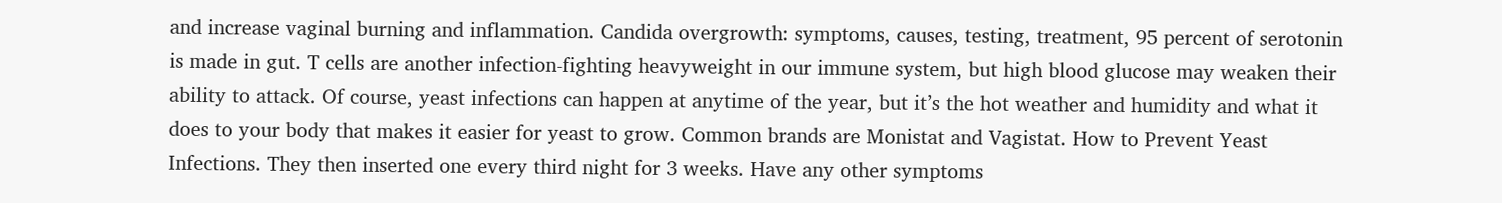and increase vaginal burning and inflammation. Candida overgrowth: symptoms, causes, testing, treatment, 95 percent of serotonin is made in gut. T cells are another infection-fighting heavyweight in our immune system, but high blood glucose may weaken their ability to attack. Of course, yeast infections can happen at anytime of the year, but it’s the hot weather and humidity and what it does to your body that makes it easier for yeast to grow. Common brands are Monistat and Vagistat. How to Prevent Yeast Infections. They then inserted one every third night for 3 weeks. Have any other symptoms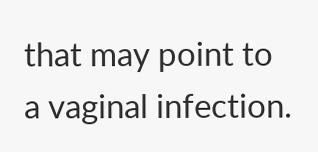that may point to a vaginal infection.